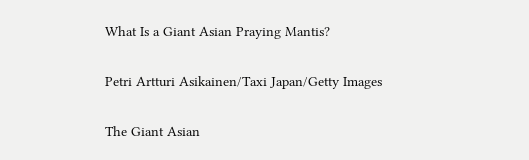What Is a Giant Asian Praying Mantis?

Petri Artturi Asikainen/Taxi Japan/Getty Images

The Giant Asian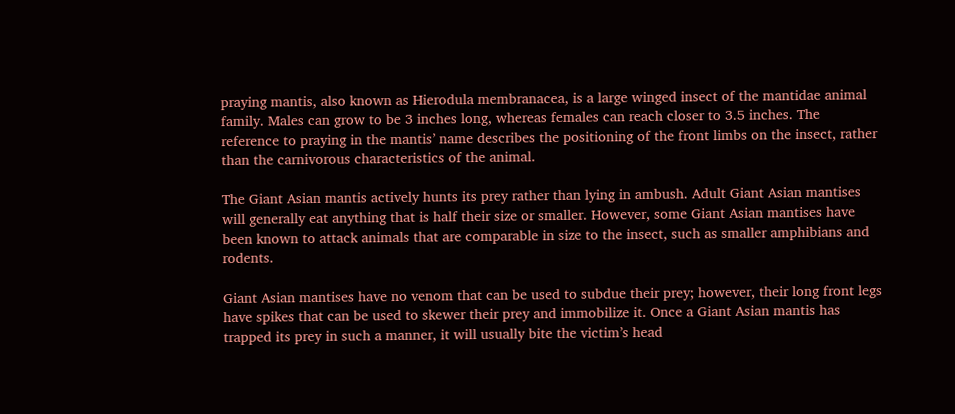praying mantis, also known as Hierodula membranacea, is a large winged insect of the mantidae animal family. Males can grow to be 3 inches long, whereas females can reach closer to 3.5 inches. The reference to praying in the mantis’ name describes the positioning of the front limbs on the insect, rather than the carnivorous characteristics of the animal.

The Giant Asian mantis actively hunts its prey rather than lying in ambush. Adult Giant Asian mantises will generally eat anything that is half their size or smaller. However, some Giant Asian mantises have been known to attack animals that are comparable in size to the insect, such as smaller amphibians and rodents.

Giant Asian mantises have no venom that can be used to subdue their prey; however, their long front legs have spikes that can be used to skewer their prey and immobilize it. Once a Giant Asian mantis has trapped its prey in such a manner, it will usually bite the victim’s head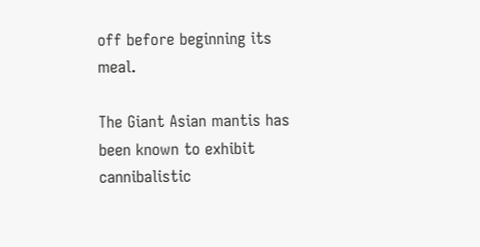off before beginning its meal.

The Giant Asian mantis has been known to exhibit cannibalistic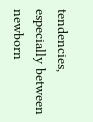tendencies, especially between newborn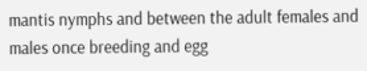mantis nymphs and between the adult females and males once breeding and egg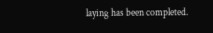laying has been completed.